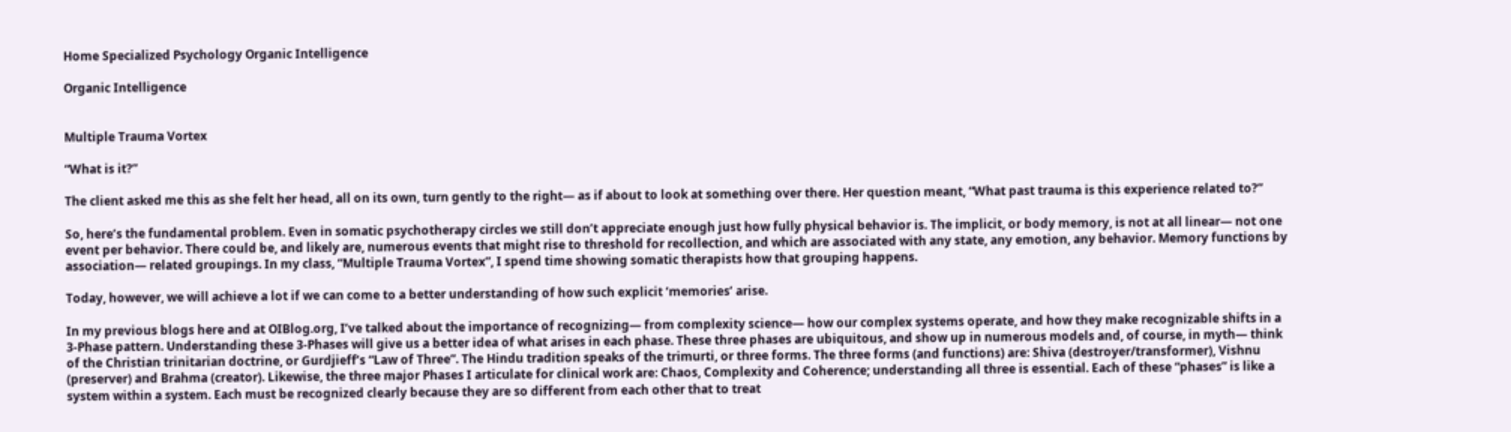Home Specialized Psychology Organic Intelligence

Organic Intelligence


Multiple Trauma Vortex

“What is it?”

The client asked me this as she felt her head, all on its own, turn gently to the right— as if about to look at something over there. Her question meant, “What past trauma is this experience related to?”

So, here’s the fundamental problem. Even in somatic psychotherapy circles we still don’t appreciate enough just how fully physical behavior is. The implicit, or body memory, is not at all linear— not one event per behavior. There could be, and likely are, numerous events that might rise to threshold for recollection, and which are associated with any state, any emotion, any behavior. Memory functions by association— related groupings. In my class, “Multiple Trauma Vortex”, I spend time showing somatic therapists how that grouping happens.

Today, however, we will achieve a lot if we can come to a better understanding of how such explicit ‘memories’ arise.

In my previous blogs here and at OIBlog.org, I’ve talked about the importance of recognizing— from complexity science— how our complex systems operate, and how they make recognizable shifts in a 3-Phase pattern. Understanding these 3-Phases will give us a better idea of what arises in each phase. These three phases are ubiquitous, and show up in numerous models and, of course, in myth— think of the Christian trinitarian doctrine, or Gurdjieff’s “Law of Three”. The Hindu tradition speaks of the trimurti, or three forms. The three forms (and functions) are: Shiva (destroyer/transformer), Vishnu (preserver) and Brahma (creator). Likewise, the three major Phases I articulate for clinical work are: Chaos, Complexity and Coherence; understanding all three is essential. Each of these “phases” is like a system within a system. Each must be recognized clearly because they are so different from each other that to treat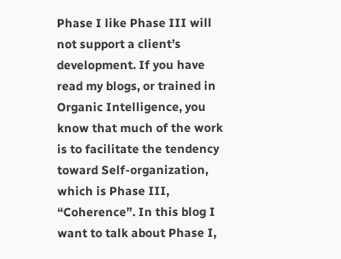Phase I like Phase III will not support a client’s development. If you have read my blogs, or trained in Organic Intelligence, you know that much of the work is to facilitate the tendency toward Self-organization, which is Phase III, “Coherence”. In this blog I want to talk about Phase I,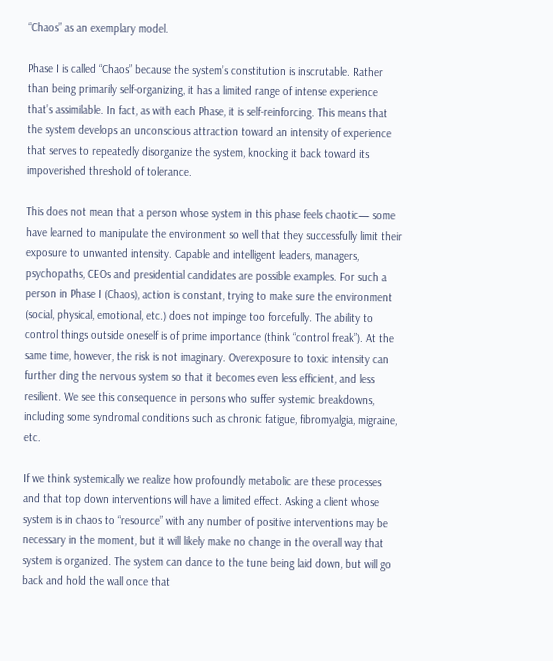“Chaos” as an exemplary model.

Phase I is called “Chaos” because the system’s constitution is inscrutable. Rather than being primarily self-organizing, it has a limited range of intense experience that’s assimilable. In fact, as with each Phase, it is self-reinforcing. This means that the system develops an unconscious attraction toward an intensity of experience that serves to repeatedly disorganize the system, knocking it back toward its impoverished threshold of tolerance.

This does not mean that a person whose system in this phase feels chaotic— some have learned to manipulate the environment so well that they successfully limit their exposure to unwanted intensity. Capable and intelligent leaders, managers, psychopaths, CEOs and presidential candidates are possible examples. For such a person in Phase I (Chaos), action is constant, trying to make sure the environment (social, physical, emotional, etc.) does not impinge too forcefully. The ability to control things outside oneself is of prime importance (think “control freak”). At the same time, however, the risk is not imaginary. Overexposure to toxic intensity can further ding the nervous system so that it becomes even less efficient, and less resilient. We see this consequence in persons who suffer systemic breakdowns, including some syndromal conditions such as chronic fatigue, fibromyalgia, migraine, etc.

If we think systemically we realize how profoundly metabolic are these processes and that top down interventions will have a limited effect. Asking a client whose system is in chaos to “resource” with any number of positive interventions may be necessary in the moment, but it will likely make no change in the overall way that system is organized. The system can dance to the tune being laid down, but will go back and hold the wall once that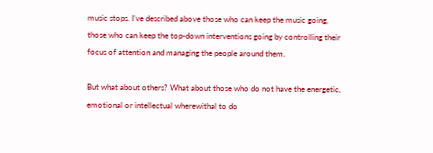music stops. I’ve described above those who can keep the music going, those who can keep the top-down interventions going by controlling their focus of attention and managing the people around them.

But what about others? What about those who do not have the energetic, emotional or intellectual wherewithal to do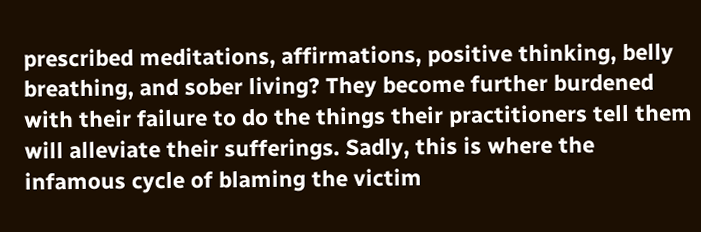prescribed meditations, affirmations, positive thinking, belly breathing, and sober living? They become further burdened with their failure to do the things their practitioners tell them will alleviate their sufferings. Sadly, this is where the infamous cycle of blaming the victim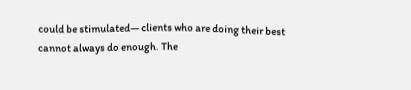could be stimulated— clients who are doing their best cannot always do enough. The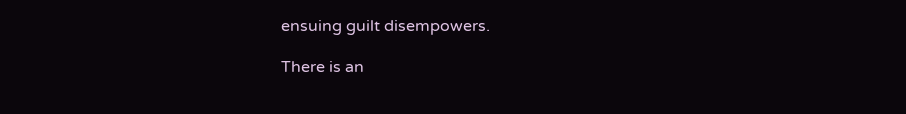ensuing guilt disempowers.

There is an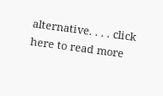alternative. . . . click here to read more